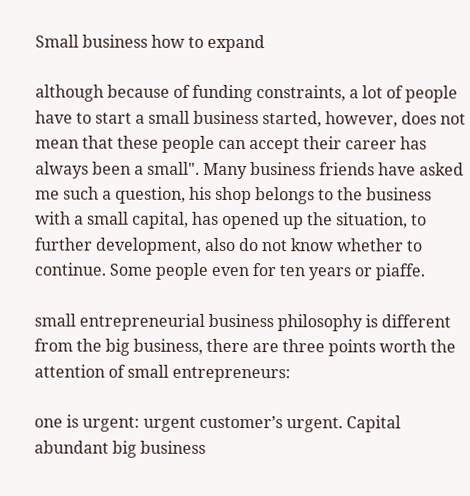Small business how to expand

although because of funding constraints, a lot of people have to start a small business started, however, does not mean that these people can accept their career has always been a small". Many business friends have asked me such a question, his shop belongs to the business with a small capital, has opened up the situation, to further development, also do not know whether to continue. Some people even for ten years or piaffe.

small entrepreneurial business philosophy is different from the big business, there are three points worth the attention of small entrepreneurs:

one is urgent: urgent customer’s urgent. Capital abundant big business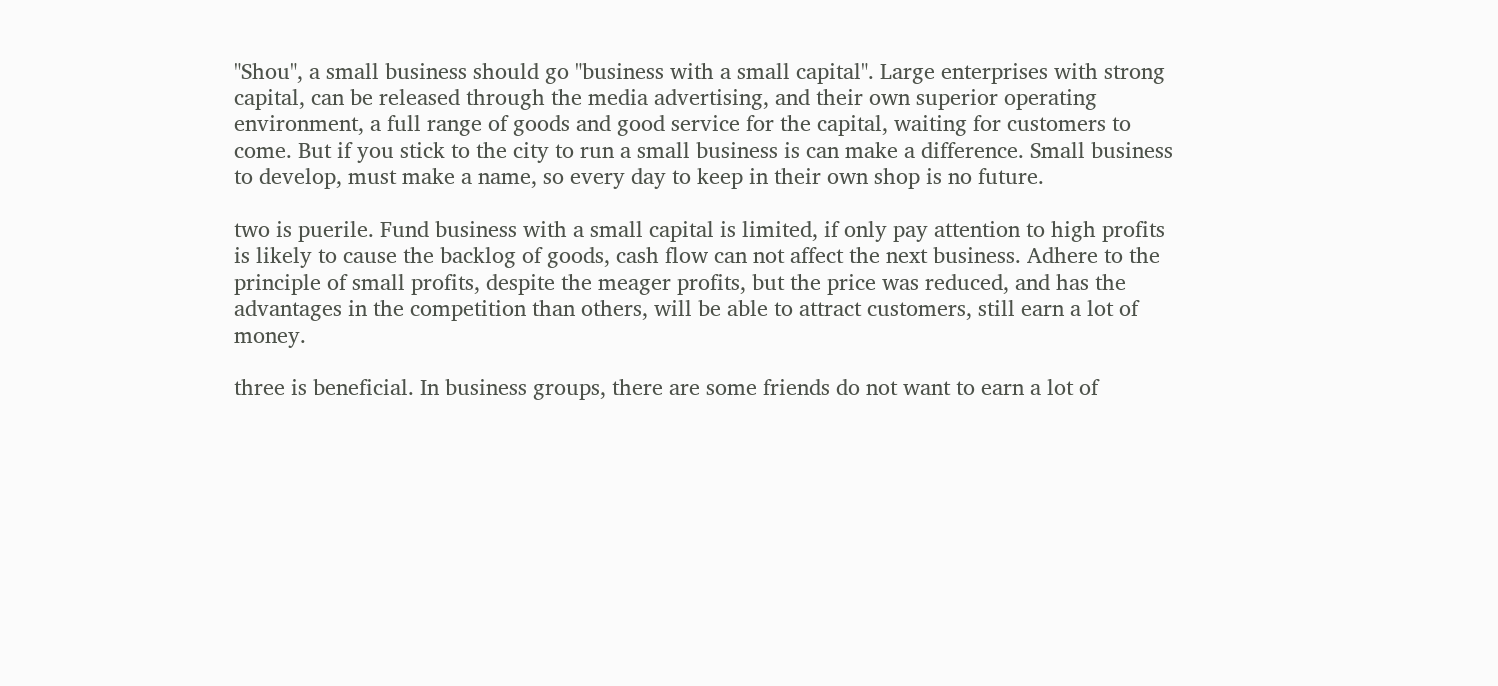"Shou", a small business should go "business with a small capital". Large enterprises with strong capital, can be released through the media advertising, and their own superior operating environment, a full range of goods and good service for the capital, waiting for customers to come. But if you stick to the city to run a small business is can make a difference. Small business to develop, must make a name, so every day to keep in their own shop is no future.

two is puerile. Fund business with a small capital is limited, if only pay attention to high profits is likely to cause the backlog of goods, cash flow can not affect the next business. Adhere to the principle of small profits, despite the meager profits, but the price was reduced, and has the advantages in the competition than others, will be able to attract customers, still earn a lot of money.

three is beneficial. In business groups, there are some friends do not want to earn a lot of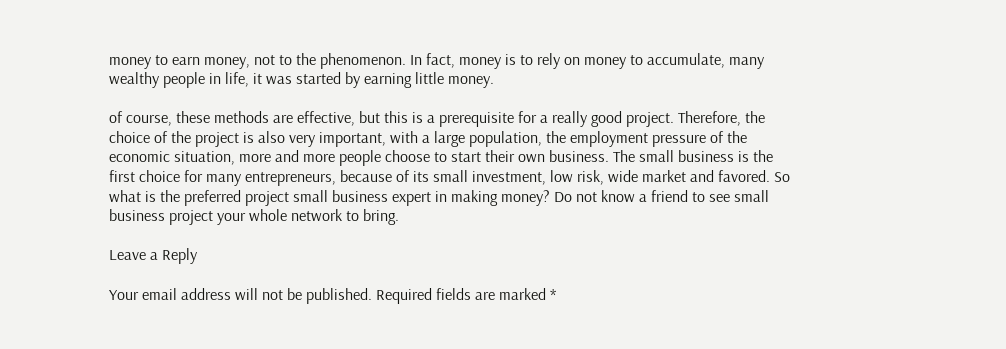money to earn money, not to the phenomenon. In fact, money is to rely on money to accumulate, many wealthy people in life, it was started by earning little money.

of course, these methods are effective, but this is a prerequisite for a really good project. Therefore, the choice of the project is also very important, with a large population, the employment pressure of the economic situation, more and more people choose to start their own business. The small business is the first choice for many entrepreneurs, because of its small investment, low risk, wide market and favored. So what is the preferred project small business expert in making money? Do not know a friend to see small business project your whole network to bring.

Leave a Reply

Your email address will not be published. Required fields are marked *